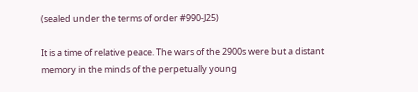(sealed under the terms of order #990-J25)

It is a time of relative peace. The wars of the 2900s were but a distant memory in the minds of the perpetually young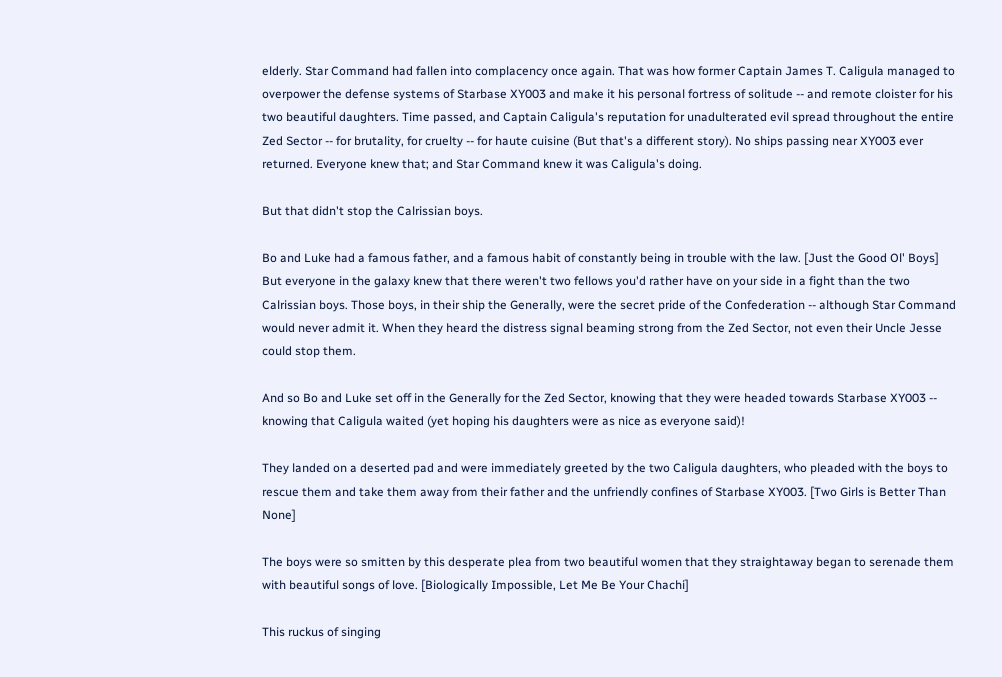elderly. Star Command had fallen into complacency once again. That was how former Captain James T. Caligula managed to overpower the defense systems of Starbase XY003 and make it his personal fortress of solitude -- and remote cloister for his two beautiful daughters. Time passed, and Captain Caligula's reputation for unadulterated evil spread throughout the entire Zed Sector -- for brutality, for cruelty -- for haute cuisine (But that's a different story). No ships passing near XY003 ever returned. Everyone knew that; and Star Command knew it was Caligula's doing.

But that didn't stop the Calrissian boys.

Bo and Luke had a famous father, and a famous habit of constantly being in trouble with the law. [Just the Good Ol' Boys] But everyone in the galaxy knew that there weren't two fellows you'd rather have on your side in a fight than the two Calrissian boys. Those boys, in their ship the Generally, were the secret pride of the Confederation -- although Star Command would never admit it. When they heard the distress signal beaming strong from the Zed Sector, not even their Uncle Jesse could stop them.

And so Bo and Luke set off in the Generally for the Zed Sector, knowing that they were headed towards Starbase XY003 -- knowing that Caligula waited (yet hoping his daughters were as nice as everyone said)!

They landed on a deserted pad and were immediately greeted by the two Caligula daughters, who pleaded with the boys to rescue them and take them away from their father and the unfriendly confines of Starbase XY003. [Two Girls is Better Than None]

The boys were so smitten by this desperate plea from two beautiful women that they straightaway began to serenade them with beautiful songs of love. [Biologically Impossible, Let Me Be Your Chachi]

This ruckus of singing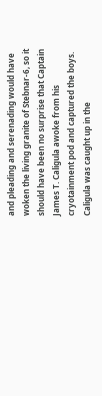and pleading and serenading would have woken the living granite of Stebnar-6, so it should have been no surprise that Captain James T. Caligula awoke from his cryotainment pod and captured the boys. Caligula was caught up in the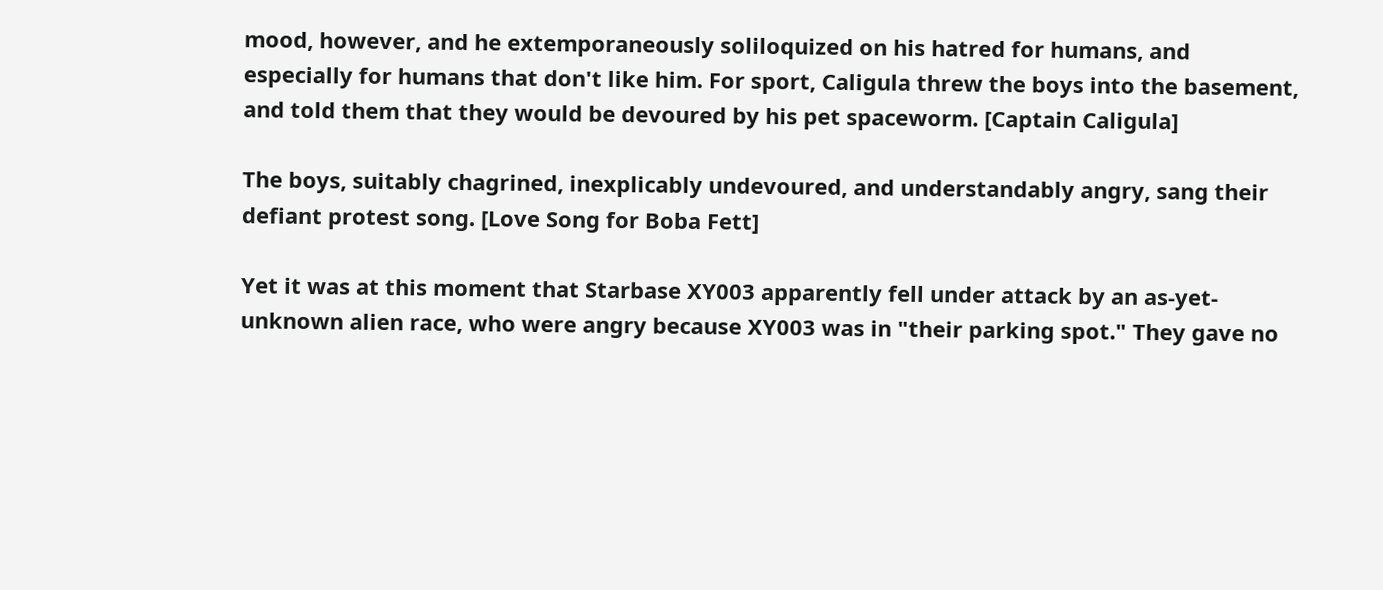mood, however, and he extemporaneously soliloquized on his hatred for humans, and especially for humans that don't like him. For sport, Caligula threw the boys into the basement, and told them that they would be devoured by his pet spaceworm. [Captain Caligula]

The boys, suitably chagrined, inexplicably undevoured, and understandably angry, sang their defiant protest song. [Love Song for Boba Fett]

Yet it was at this moment that Starbase XY003 apparently fell under attack by an as-yet-unknown alien race, who were angry because XY003 was in "their parking spot." They gave no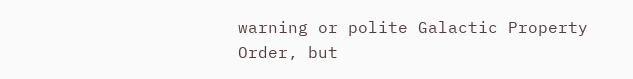warning or polite Galactic Property Order, but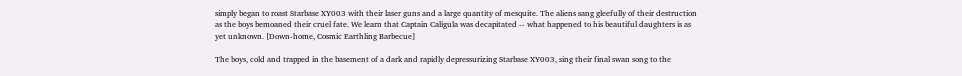simply began to roast Starbase XY003 with their laser guns and a large quantity of mesquite. The aliens sang gleefully of their destruction as the boys bemoaned their cruel fate. We learn that Captain Caligula was decapitated -- what happened to his beautiful daughters is as yet unknown. [Down-home, Cosmic Earthling Barbecue]

The boys, cold and trapped in the basement of a dark and rapidly depressurizing Starbase XY003, sing their final swan song to the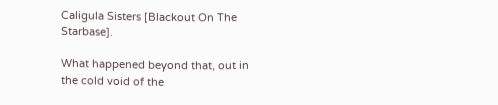Caligula Sisters [Blackout On The Starbase].

What happened beyond that, out in the cold void of the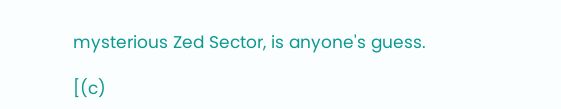mysterious Zed Sector, is anyone's guess.

[(c)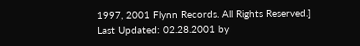1997, 2001 Flynn Records. All Rights Reserved.]
Last Updated: 02.28.2001 by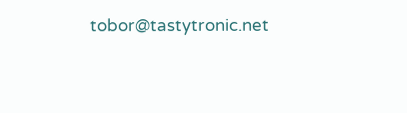tobor@tastytronic.net